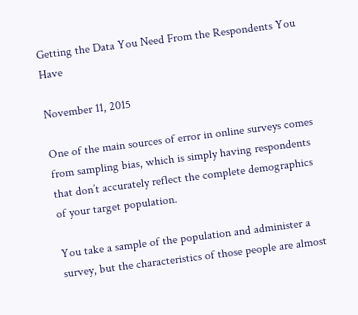Getting the Data You Need From the Respondents You Have

November 11, 2015

One of the main sources of error in online surveys comes from sampling bias, which is simply having respondents that don’t accurately reflect the complete demographics of your target population.

You take a sample of the population and administer a survey, but the characteristics of those people are almost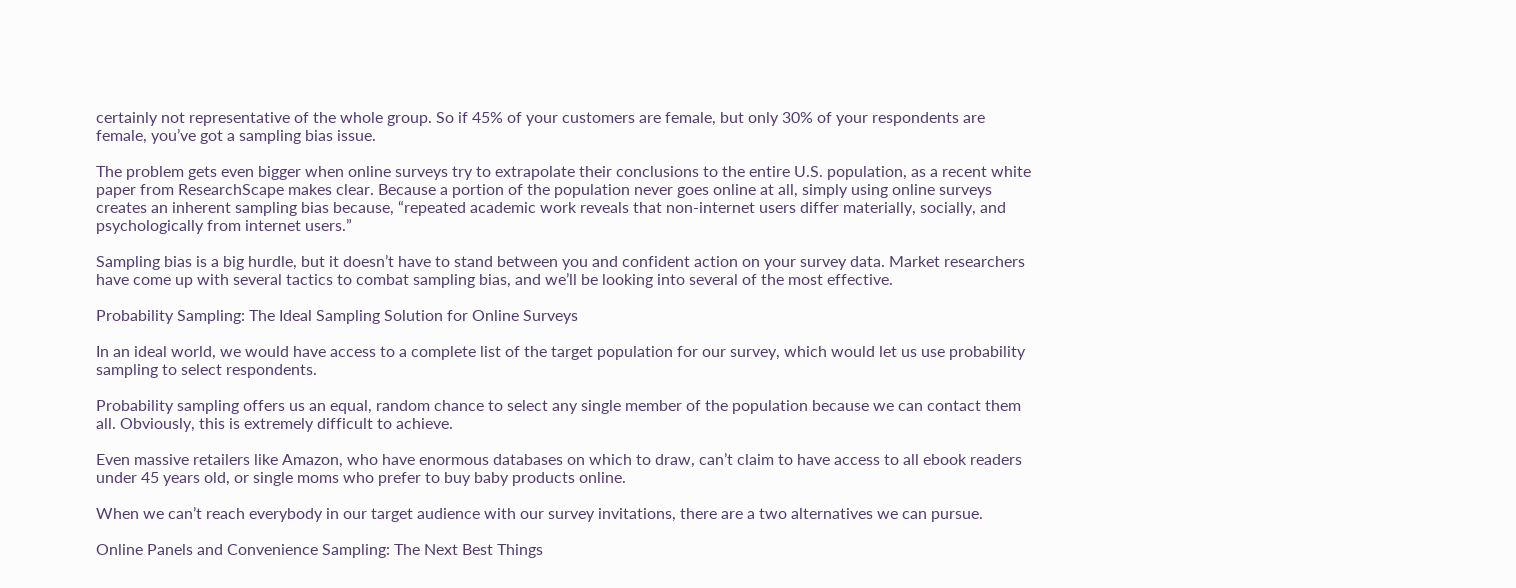certainly not representative of the whole group. So if 45% of your customers are female, but only 30% of your respondents are female, you’ve got a sampling bias issue.

The problem gets even bigger when online surveys try to extrapolate their conclusions to the entire U.S. population, as a recent white paper from ResearchScape makes clear. Because a portion of the population never goes online at all, simply using online surveys creates an inherent sampling bias because, “repeated academic work reveals that non-internet users differ materially, socially, and psychologically from internet users.”

Sampling bias is a big hurdle, but it doesn’t have to stand between you and confident action on your survey data. Market researchers have come up with several tactics to combat sampling bias, and we’ll be looking into several of the most effective.

Probability Sampling: The Ideal Sampling Solution for Online Surveys

In an ideal world, we would have access to a complete list of the target population for our survey, which would let us use probability sampling to select respondents.

Probability sampling offers us an equal, random chance to select any single member of the population because we can contact them all. Obviously, this is extremely difficult to achieve.

Even massive retailers like Amazon, who have enormous databases on which to draw, can’t claim to have access to all ebook readers under 45 years old, or single moms who prefer to buy baby products online.

When we can’t reach everybody in our target audience with our survey invitations, there are a two alternatives we can pursue.

Online Panels and Convenience Sampling: The Next Best Things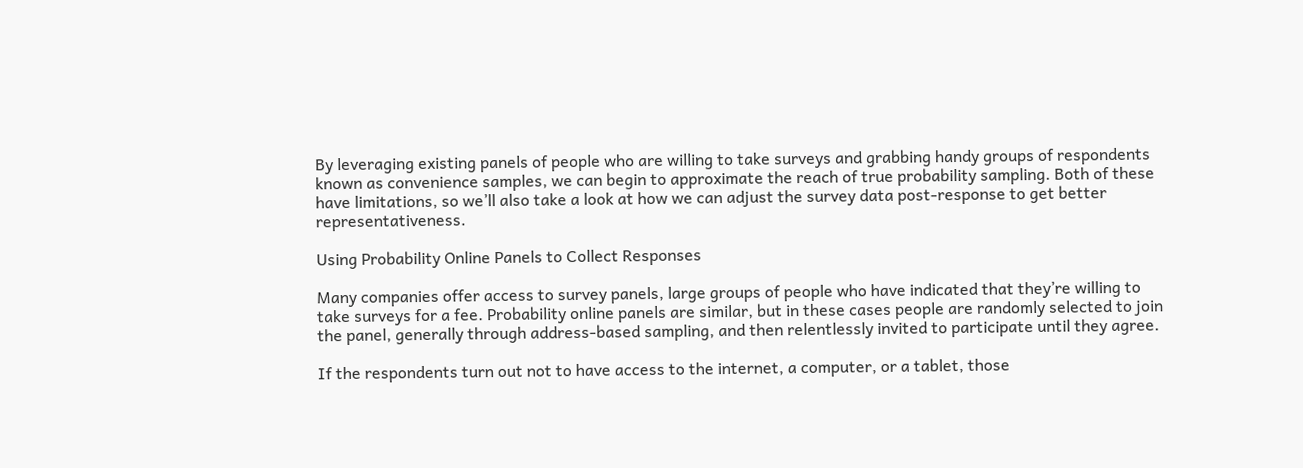By leveraging existing panels of people who are willing to take surveys and grabbing handy groups of respondents known as convenience samples, we can begin to approximate the reach of true probability sampling. Both of these have limitations, so we’ll also take a look at how we can adjust the survey data post-response to get better representativeness.

Using Probability Online Panels to Collect Responses

Many companies offer access to survey panels, large groups of people who have indicated that they’re willing to take surveys for a fee. Probability online panels are similar, but in these cases people are randomly selected to join the panel, generally through address-based sampling, and then relentlessly invited to participate until they agree.

If the respondents turn out not to have access to the internet, a computer, or a tablet, those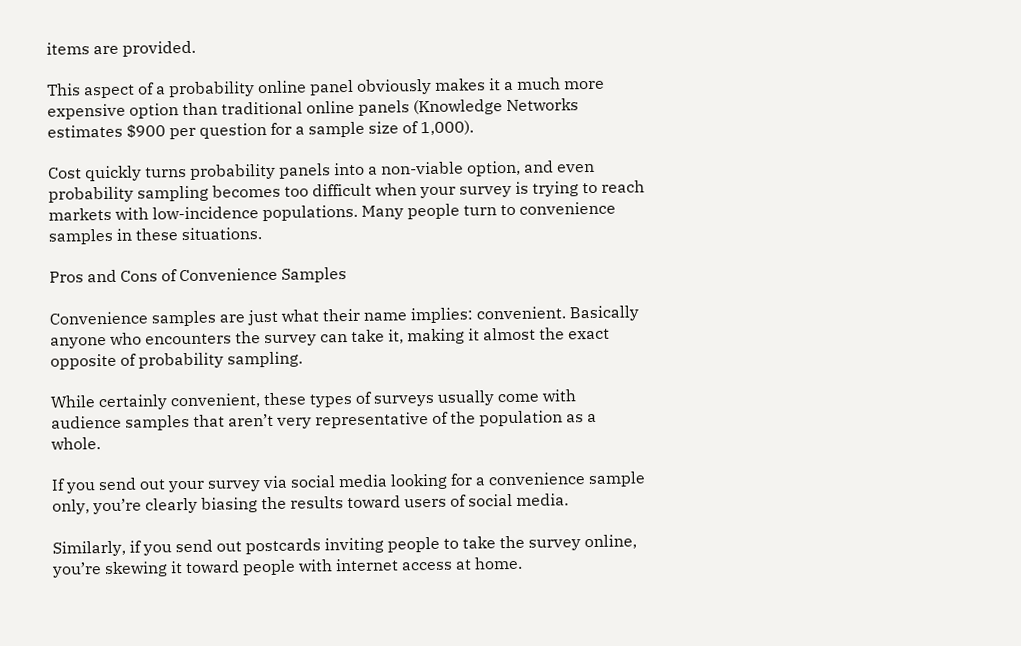items are provided.

This aspect of a probability online panel obviously makes it a much more expensive option than traditional online panels (Knowledge Networks estimates $900 per question for a sample size of 1,000).

Cost quickly turns probability panels into a non-viable option, and even probability sampling becomes too difficult when your survey is trying to reach markets with low-incidence populations. Many people turn to convenience samples in these situations.

Pros and Cons of Convenience Samples

Convenience samples are just what their name implies: convenient. Basically anyone who encounters the survey can take it, making it almost the exact opposite of probability sampling.

While certainly convenient, these types of surveys usually come with audience samples that aren’t very representative of the population as a whole.

If you send out your survey via social media looking for a convenience sample only, you’re clearly biasing the results toward users of social media.

Similarly, if you send out postcards inviting people to take the survey online, you’re skewing it toward people with internet access at home.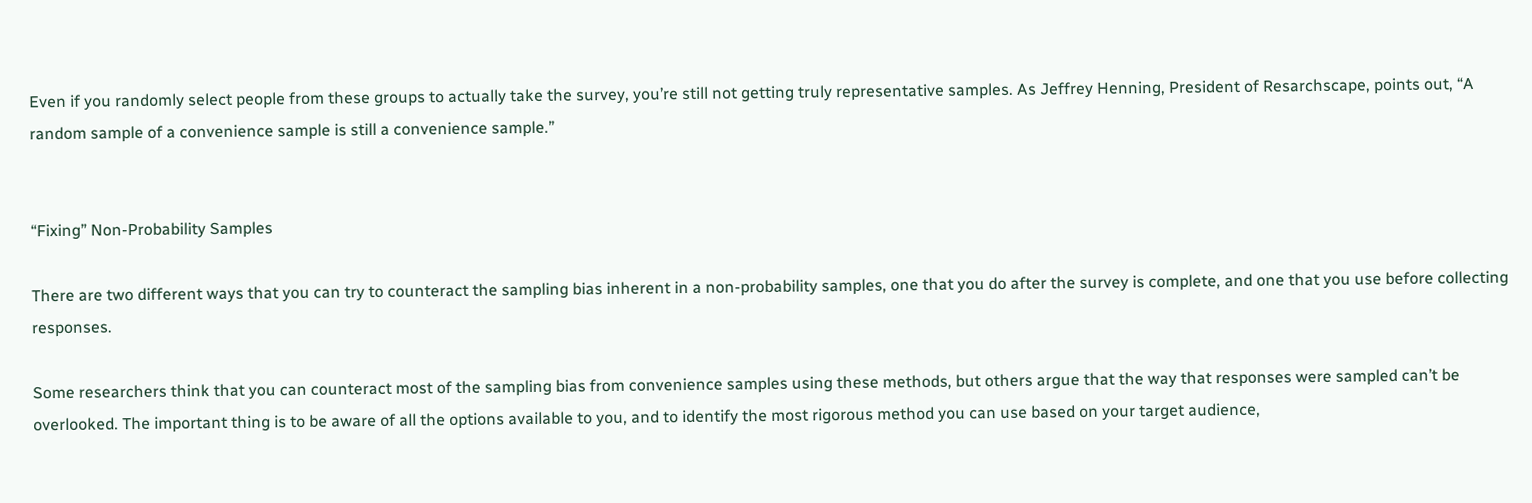Even if you randomly select people from these groups to actually take the survey, you’re still not getting truly representative samples. As Jeffrey Henning, President of Resarchscape, points out, “A random sample of a convenience sample is still a convenience sample.”


“Fixing” Non-Probability Samples

There are two different ways that you can try to counteract the sampling bias inherent in a non-probability samples, one that you do after the survey is complete, and one that you use before collecting responses.

Some researchers think that you can counteract most of the sampling bias from convenience samples using these methods, but others argue that the way that responses were sampled can’t be overlooked. The important thing is to be aware of all the options available to you, and to identify the most rigorous method you can use based on your target audience,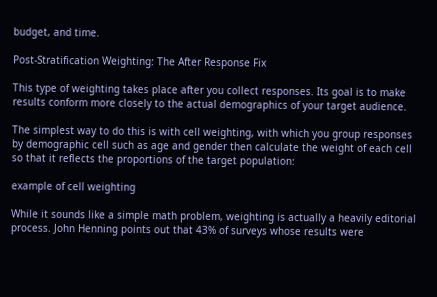budget, and time.

Post-Stratification Weighting: The After Response Fix

This type of weighting takes place after you collect responses. Its goal is to make results conform more closely to the actual demographics of your target audience.

The simplest way to do this is with cell weighting, with which you group responses by demographic cell such as age and gender then calculate the weight of each cell so that it reflects the proportions of the target population:

example of cell weighting

While it sounds like a simple math problem, weighting is actually a heavily editorial process. John Henning points out that 43% of surveys whose results were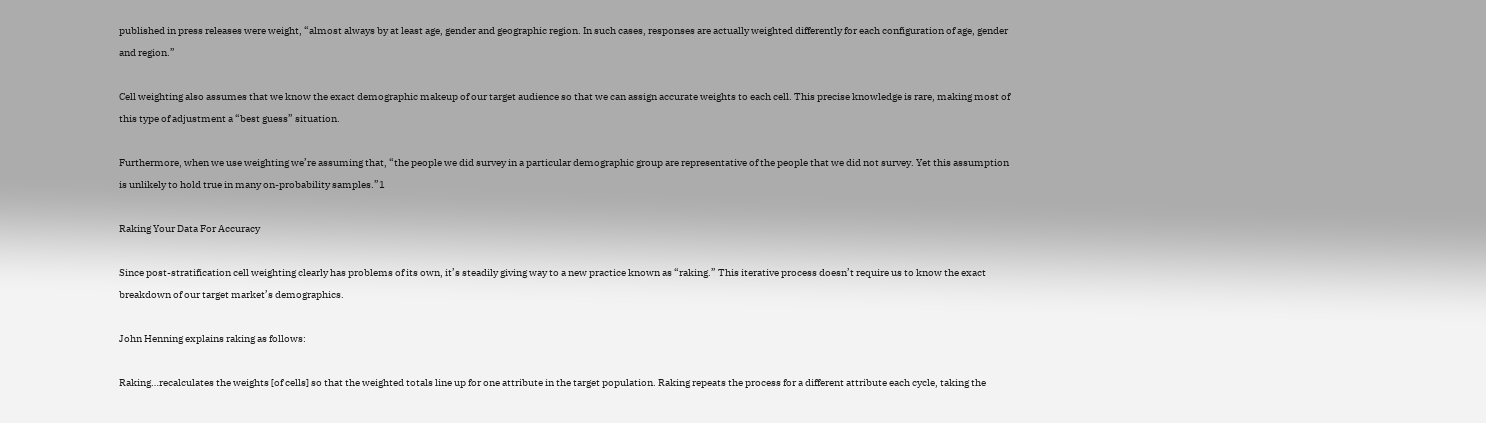published in press releases were weight, “almost always by at least age, gender and geographic region. In such cases, responses are actually weighted differently for each configuration of age, gender and region.”

Cell weighting also assumes that we know the exact demographic makeup of our target audience so that we can assign accurate weights to each cell. This precise knowledge is rare, making most of this type of adjustment a “best guess” situation.

Furthermore, when we use weighting we’re assuming that, “the people we did survey in a particular demographic group are representative of the people that we did not survey. Yet this assumption is unlikely to hold true in many on-probability samples.”1

Raking Your Data For Accuracy

Since post-stratification cell weighting clearly has problems of its own, it’s steadily giving way to a new practice known as “raking.” This iterative process doesn’t require us to know the exact breakdown of our target market’s demographics.

John Henning explains raking as follows:

Raking…recalculates the weights [of cells] so that the weighted totals line up for one attribute in the target population. Raking repeats the process for a different attribute each cycle, taking the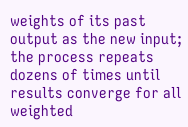weights of its past output as the new input; the process repeats dozens of times until results converge for all weighted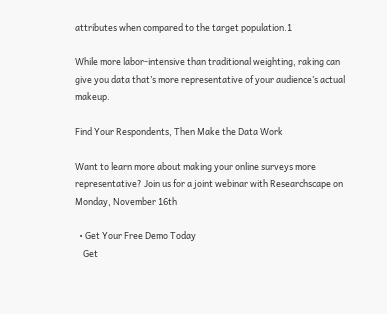attributes when compared to the target population.1

While more labor-intensive than traditional weighting, raking can give you data that’s more representative of your audience’s actual makeup.

Find Your Respondents, Then Make the Data Work

Want to learn more about making your online surveys more representative? Join us for a joint webinar with Researchscape on Monday, November 16th

  • Get Your Free Demo Today
    Get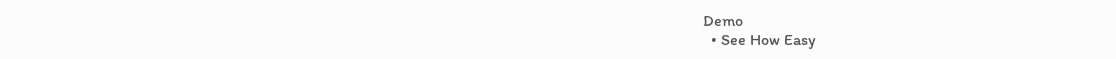Demo
  • See How Easy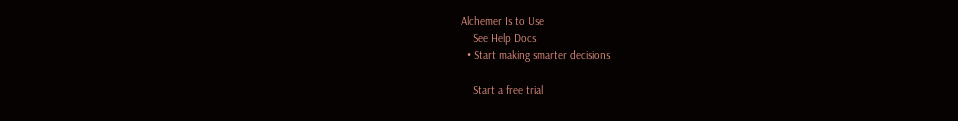Alchemer Is to Use
    See Help Docs
  • Start making smarter decisions

    Start a free trial